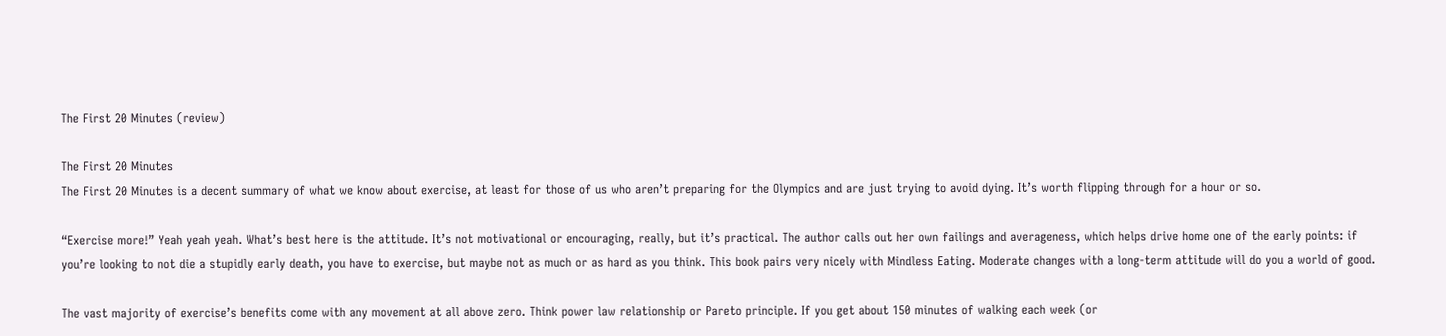The First 20 Minutes (review)

The First 20 Minutes
The First 20 Minutes is a decent summary of what we know about exercise, at least for those of us who aren’t preparing for the Olympics and are just trying to avoid dying. It’s worth flipping through for a hour or so.

“Exercise more!” Yeah yeah yeah. What’s best here is the attitude. It’s not motivational or encouraging, really, but it’s practical. The author calls out her own failings and averageness, which helps drive home one of the early points: if you’re looking to not die a stupidly early death, you have to exercise, but maybe not as much or as hard as you think. This book pairs very nicely with Mindless Eating. Moderate changes with a long-term attitude will do you a world of good.

The vast majority of exercise’s benefits come with any movement at all above zero. Think power law relationship or Pareto principle. If you get about 150 minutes of walking each week (or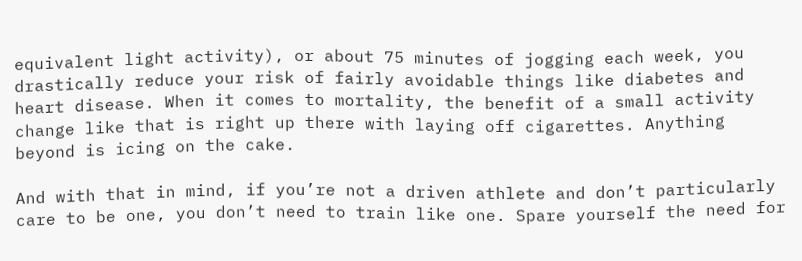equivalent light activity), or about 75 minutes of jogging each week, you drastically reduce your risk of fairly avoidable things like diabetes and heart disease. When it comes to mortality, the benefit of a small activity change like that is right up there with laying off cigarettes. Anything beyond is icing on the cake.

And with that in mind, if you’re not a driven athlete and don’t particularly care to be one, you don’t need to train like one. Spare yourself the need for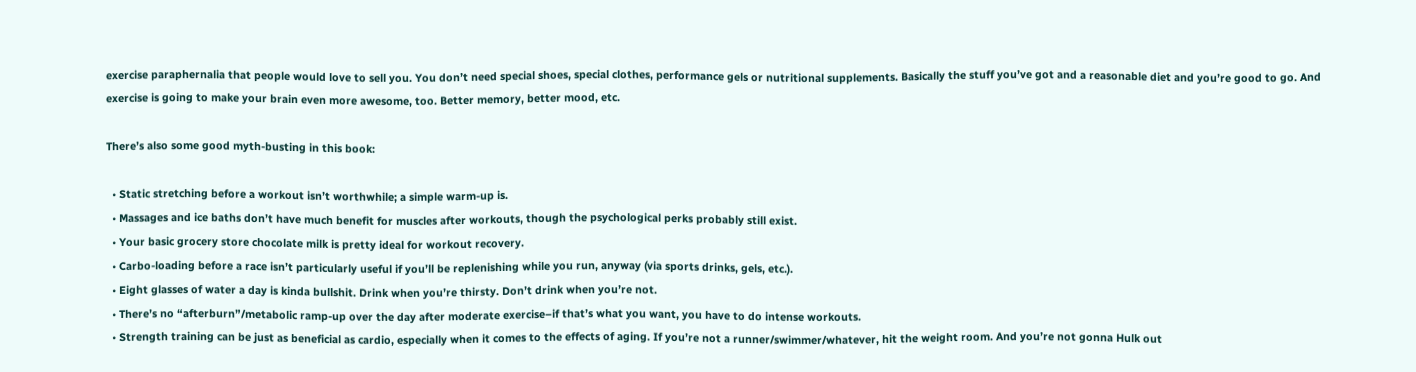exercise paraphernalia that people would love to sell you. You don’t need special shoes, special clothes, performance gels or nutritional supplements. Basically the stuff you’ve got and a reasonable diet and you’re good to go. And exercise is going to make your brain even more awesome, too. Better memory, better mood, etc.

There’s also some good myth-busting in this book:

  • Static stretching before a workout isn’t worthwhile; a simple warm-up is.
  • Massages and ice baths don’t have much benefit for muscles after workouts, though the psychological perks probably still exist.
  • Your basic grocery store chocolate milk is pretty ideal for workout recovery.
  • Carbo-loading before a race isn’t particularly useful if you’ll be replenishing while you run, anyway (via sports drinks, gels, etc.).
  • Eight glasses of water a day is kinda bullshit. Drink when you’re thirsty. Don’t drink when you’re not.
  • There’s no “afterburn”/metabolic ramp-up over the day after moderate exercise–if that’s what you want, you have to do intense workouts.
  • Strength training can be just as beneficial as cardio, especially when it comes to the effects of aging. If you’re not a runner/swimmer/whatever, hit the weight room. And you’re not gonna Hulk out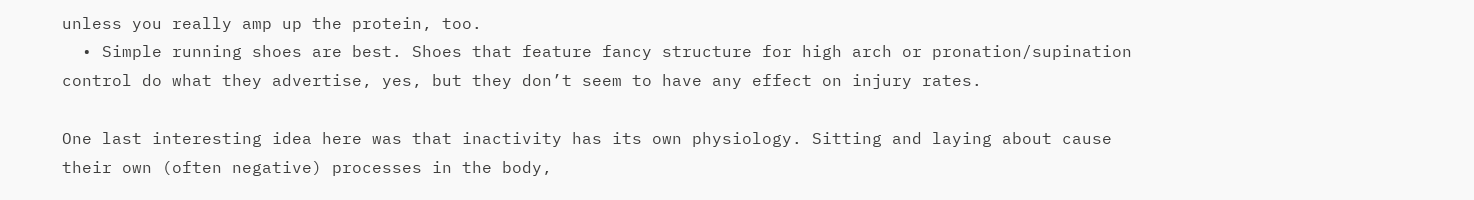unless you really amp up the protein, too.
  • Simple running shoes are best. Shoes that feature fancy structure for high arch or pronation/supination control do what they advertise, yes, but they don’t seem to have any effect on injury rates.

One last interesting idea here was that inactivity has its own physiology. Sitting and laying about cause their own (often negative) processes in the body,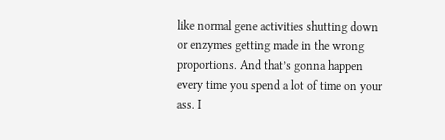like normal gene activities shutting down or enzymes getting made in the wrong proportions. And that’s gonna happen every time you spend a lot of time on your ass. I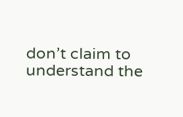don’t claim to understand the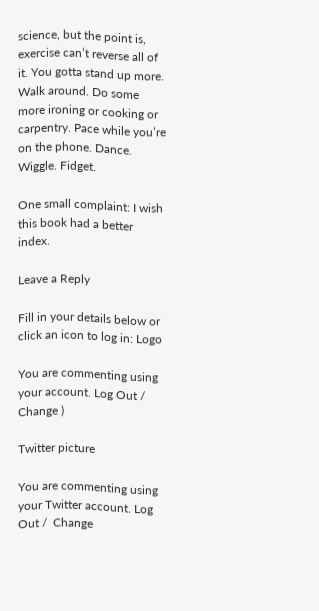science, but the point is, exercise can’t reverse all of it. You gotta stand up more. Walk around. Do some more ironing or cooking or carpentry. Pace while you’re on the phone. Dance. Wiggle. Fidget.

One small complaint: I wish this book had a better index.

Leave a Reply

Fill in your details below or click an icon to log in: Logo

You are commenting using your account. Log Out /  Change )

Twitter picture

You are commenting using your Twitter account. Log Out /  Change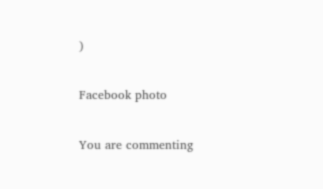)

Facebook photo

You are commenting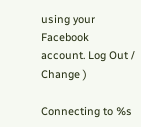using your Facebook account. Log Out /  Change )

Connecting to %s